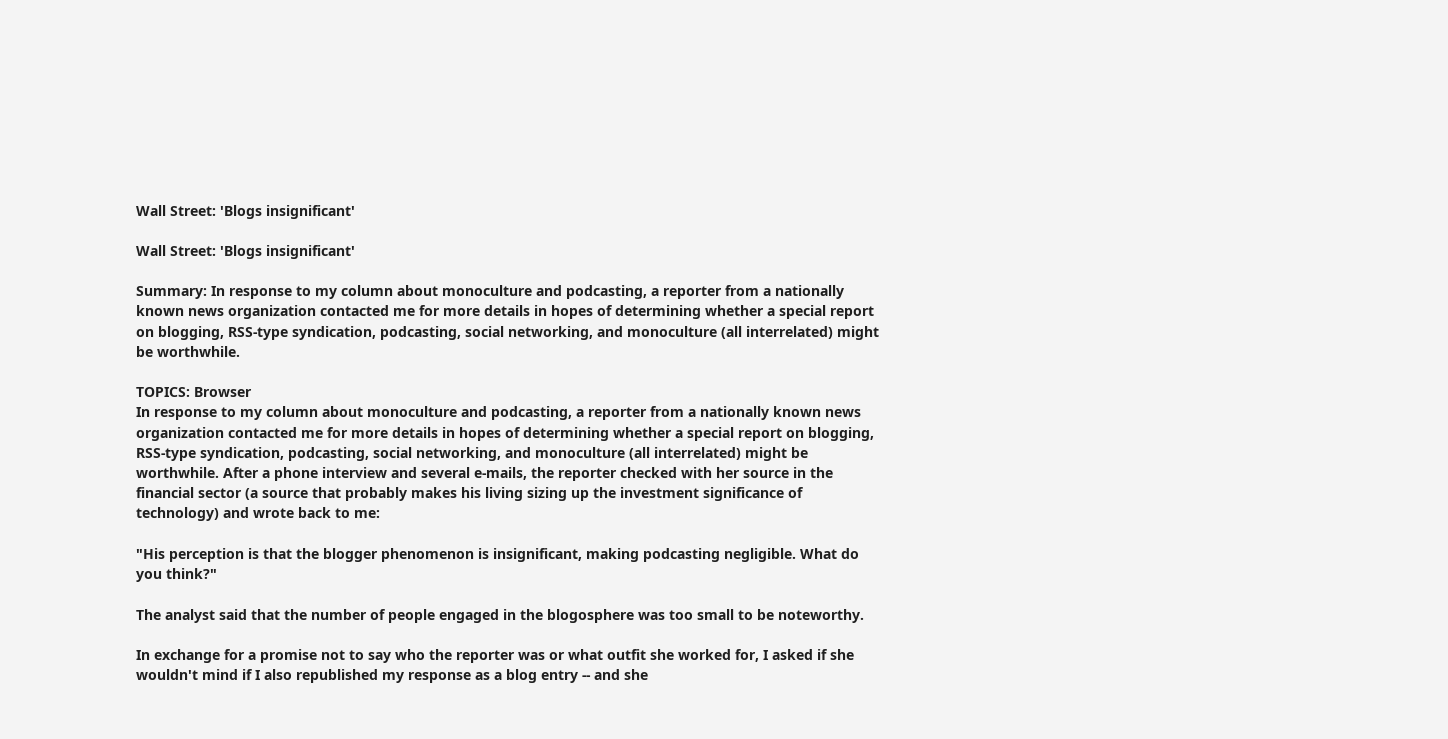Wall Street: 'Blogs insignificant'

Wall Street: 'Blogs insignificant'

Summary: In response to my column about monoculture and podcasting, a reporter from a nationally known news organization contacted me for more details in hopes of determining whether a special report on blogging, RSS-type syndication, podcasting, social networking, and monoculture (all interrelated) might be worthwhile.

TOPICS: Browser
In response to my column about monoculture and podcasting, a reporter from a nationally known news organization contacted me for more details in hopes of determining whether a special report on blogging, RSS-type syndication, podcasting, social networking, and monoculture (all interrelated) might be worthwhile. After a phone interview and several e-mails, the reporter checked with her source in the financial sector (a source that probably makes his living sizing up the investment significance of technology) and wrote back to me:

"His perception is that the blogger phenomenon is insignificant, making podcasting negligible. What do you think?"

The analyst said that the number of people engaged in the blogosphere was too small to be noteworthy.

In exchange for a promise not to say who the reporter was or what outfit she worked for, I asked if she wouldn't mind if I also republished my response as a blog entry -- and she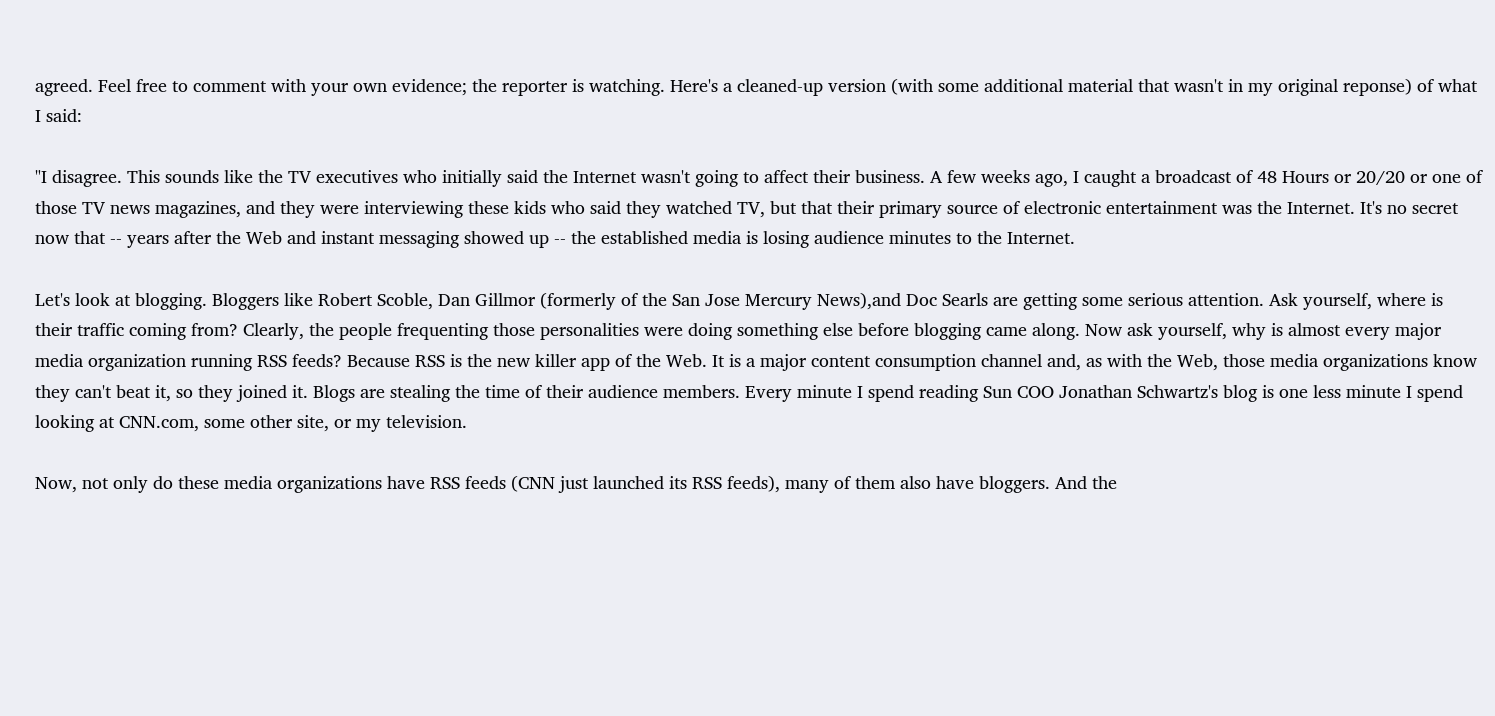agreed. Feel free to comment with your own evidence; the reporter is watching. Here's a cleaned-up version (with some additional material that wasn't in my original reponse) of what I said:

"I disagree. This sounds like the TV executives who initially said the Internet wasn't going to affect their business. A few weeks ago, I caught a broadcast of 48 Hours or 20/20 or one of those TV news magazines, and they were interviewing these kids who said they watched TV, but that their primary source of electronic entertainment was the Internet. It's no secret now that -- years after the Web and instant messaging showed up -- the established media is losing audience minutes to the Internet.

Let's look at blogging. Bloggers like Robert Scoble, Dan Gillmor (formerly of the San Jose Mercury News),and Doc Searls are getting some serious attention. Ask yourself, where is their traffic coming from? Clearly, the people frequenting those personalities were doing something else before blogging came along. Now ask yourself, why is almost every major media organization running RSS feeds? Because RSS is the new killer app of the Web. It is a major content consumption channel and, as with the Web, those media organizations know they can't beat it, so they joined it. Blogs are stealing the time of their audience members. Every minute I spend reading Sun COO Jonathan Schwartz's blog is one less minute I spend looking at CNN.com, some other site, or my television.

Now, not only do these media organizations have RSS feeds (CNN just launched its RSS feeds), many of them also have bloggers. And the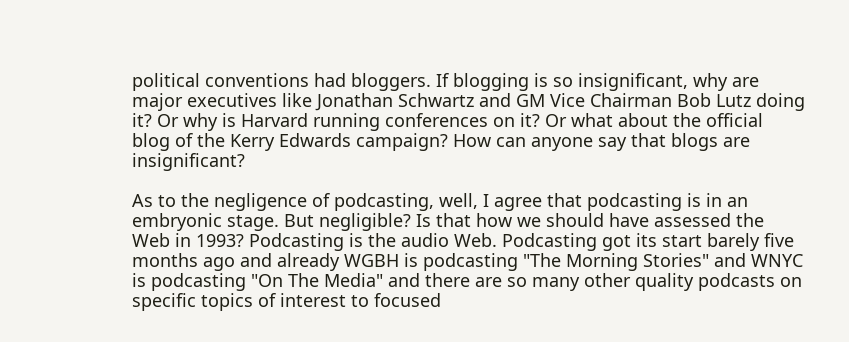political conventions had bloggers. If blogging is so insignificant, why are major executives like Jonathan Schwartz and GM Vice Chairman Bob Lutz doing it? Or why is Harvard running conferences on it? Or what about the official blog of the Kerry Edwards campaign? How can anyone say that blogs are insignificant?

As to the negligence of podcasting, well, I agree that podcasting is in an embryonic stage. But negligible? Is that how we should have assessed the Web in 1993? Podcasting is the audio Web. Podcasting got its start barely five months ago and already WGBH is podcasting "The Morning Stories" and WNYC is podcasting "On The Media" and there are so many other quality podcasts on specific topics of interest to focused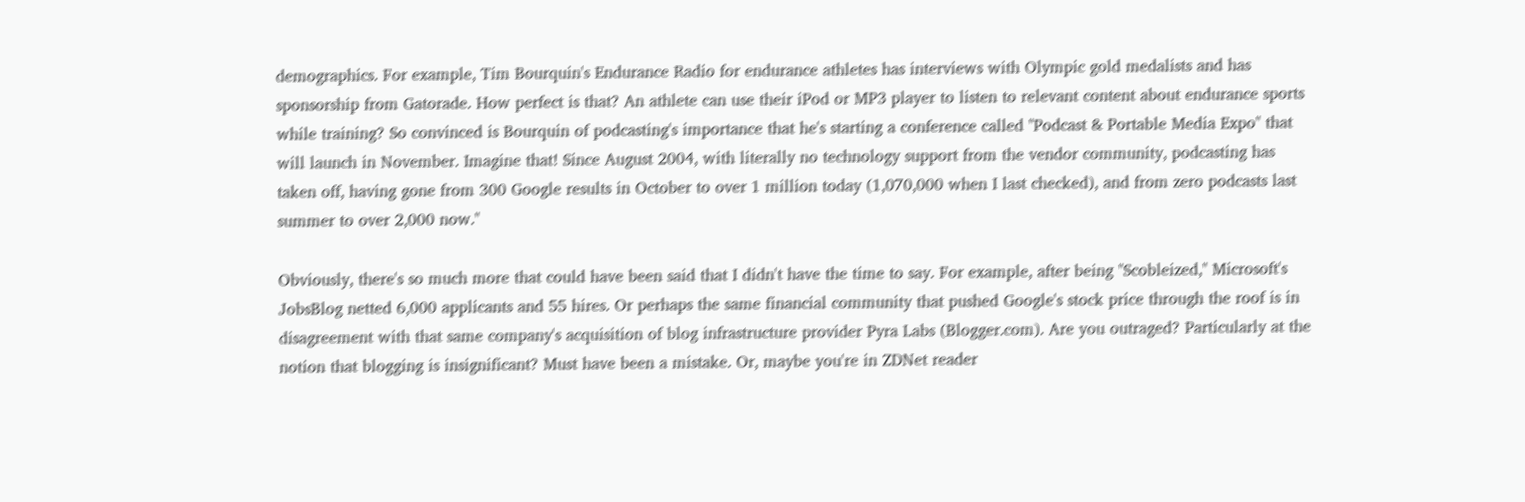demographics. For example, Tim Bourquin's Endurance Radio for endurance athletes has interviews with Olympic gold medalists and has sponsorship from Gatorade. How perfect is that? An athlete can use their iPod or MP3 player to listen to relevant content about endurance sports while training? So convinced is Bourquin of podcasting's importance that he's starting a conference called "Podcast & Portable Media Expo" that will launch in November. Imagine that! Since August 2004, with literally no technology support from the vendor community, podcasting has taken off, having gone from 300 Google results in October to over 1 million today (1,070,000 when I last checked), and from zero podcasts last summer to over 2,000 now."

Obviously, there's so much more that could have been said that I didn't have the time to say. For example, after being "Scobleized," Microsoft's JobsBlog netted 6,000 applicants and 55 hires. Or perhaps the same financial community that pushed Google's stock price through the roof is in disagreement with that same company's acquisition of blog infrastructure provider Pyra Labs (Blogger.com). Are you outraged? Particularly at the notion that blogging is insignificant? Must have been a mistake. Or, maybe you're in ZDNet reader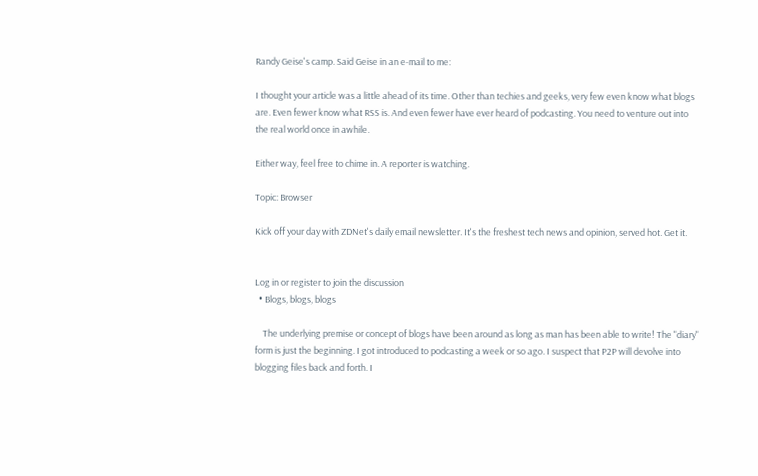Randy Geise's camp. Said Geise in an e-mail to me:

I thought your article was a little ahead of its time. Other than techies and geeks, very few even know what blogs are. Even fewer know what RSS is. And even fewer have ever heard of podcasting. You need to venture out into the real world once in awhile.

Either way, feel free to chime in. A reporter is watching.

Topic: Browser

Kick off your day with ZDNet's daily email newsletter. It's the freshest tech news and opinion, served hot. Get it.


Log in or register to join the discussion
  • Blogs, blogs, blogs

    The underlying premise or concept of blogs have been around as long as man has been able to write! The "diary" form is just the beginning. I got introduced to podcasting a week or so ago. I suspect that P2P will devolve into blogging files back and forth. I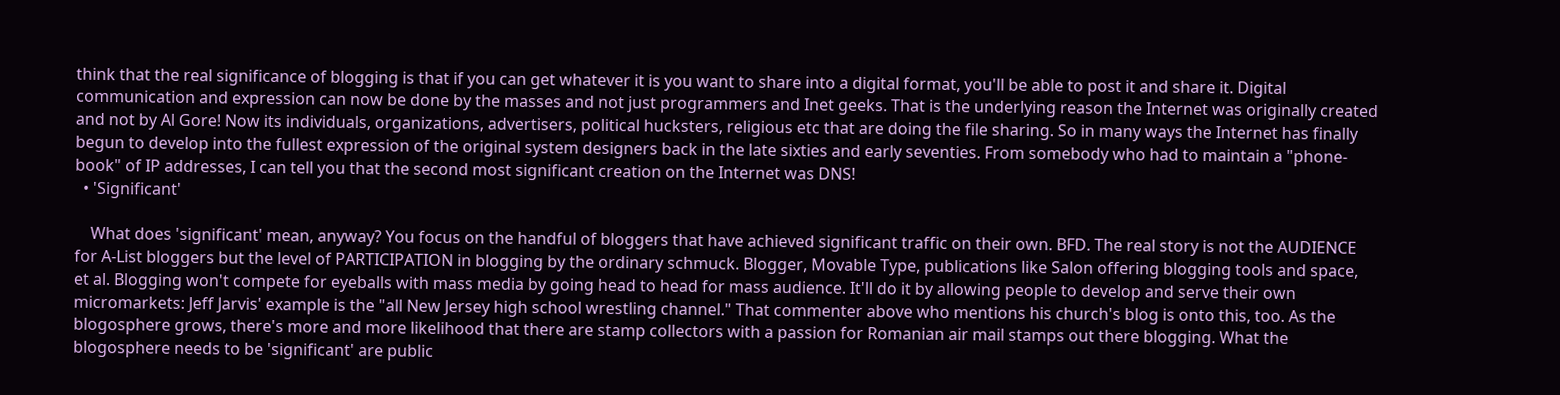think that the real significance of blogging is that if you can get whatever it is you want to share into a digital format, you'll be able to post it and share it. Digital communication and expression can now be done by the masses and not just programmers and Inet geeks. That is the underlying reason the Internet was originally created and not by Al Gore! Now its individuals, organizations, advertisers, political hucksters, religious etc that are doing the file sharing. So in many ways the Internet has finally begun to develop into the fullest expression of the original system designers back in the late sixties and early seventies. From somebody who had to maintain a "phone-book" of IP addresses, I can tell you that the second most significant creation on the Internet was DNS!
  • 'Significant'

    What does 'significant' mean, anyway? You focus on the handful of bloggers that have achieved significant traffic on their own. BFD. The real story is not the AUDIENCE for A-List bloggers but the level of PARTICIPATION in blogging by the ordinary schmuck. Blogger, Movable Type, publications like Salon offering blogging tools and space, et al. Blogging won't compete for eyeballs with mass media by going head to head for mass audience. It'll do it by allowing people to develop and serve their own micromarkets: Jeff Jarvis' example is the "all New Jersey high school wrestling channel." That commenter above who mentions his church's blog is onto this, too. As the blogosphere grows, there's more and more likelihood that there are stamp collectors with a passion for Romanian air mail stamps out there blogging. What the blogosphere needs to be 'significant' are public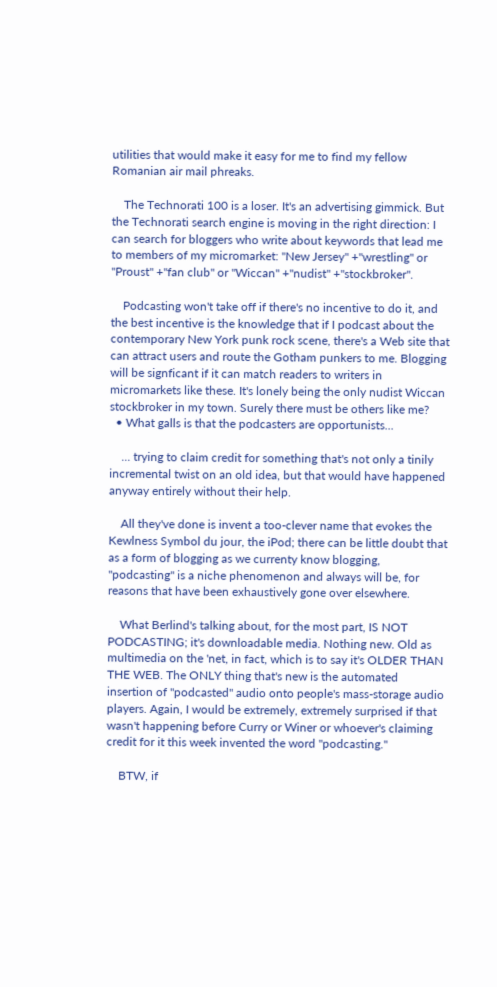utilities that would make it easy for me to find my fellow Romanian air mail phreaks.

    The Technorati 100 is a loser. It's an advertising gimmick. But the Technorati search engine is moving in the right direction: I can search for bloggers who write about keywords that lead me to members of my micromarket: "New Jersey" +"wrestling" or "Proust" +"fan club" or "Wiccan" +"nudist" +"stockbroker".

    Podcasting won't take off if there's no incentive to do it, and the best incentive is the knowledge that if I podcast about the contemporary New York punk rock scene, there's a Web site that can attract users and route the Gotham punkers to me. Blogging will be signficant if it can match readers to writers in micromarkets like these. It's lonely being the only nudist Wiccan stockbroker in my town. Surely there must be others like me?
  • What galls is that the podcasters are opportunists...

    ... trying to claim credit for something that's not only a tinily incremental twist on an old idea, but that would have happened anyway entirely without their help.

    All they've done is invent a too-clever name that evokes the Kewlness Symbol du jour, the iPod; there can be little doubt that as a form of blogging as we currenty know blogging, "podcasting" is a niche phenomenon and always will be, for reasons that have been exhaustively gone over elsewhere.

    What Berlind's talking about, for the most part, IS NOT PODCASTING; it's downloadable media. Nothing new. Old as multimedia on the 'net, in fact, which is to say it's OLDER THAN THE WEB. The ONLY thing that's new is the automated insertion of "podcasted" audio onto people's mass-storage audio players. Again, I would be extremely, extremely surprised if that wasn't happening before Curry or Winer or whoever's claiming credit for it this week invented the word "podcasting."

    BTW, if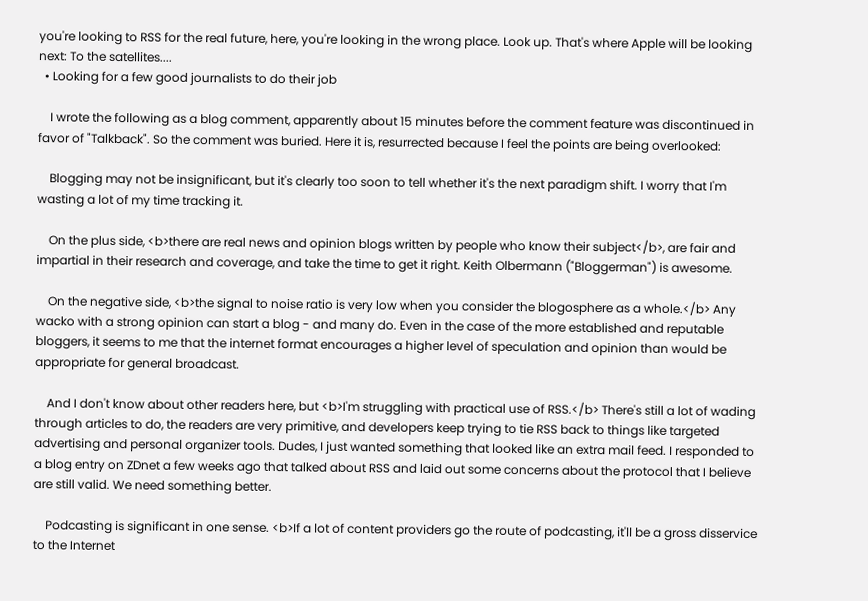you're looking to RSS for the real future, here, you're looking in the wrong place. Look up. That's where Apple will be looking next: To the satellites....
  • Looking for a few good journalists to do their job

    I wrote the following as a blog comment, apparently about 15 minutes before the comment feature was discontinued in favor of "Talkback". So the comment was buried. Here it is, resurrected because I feel the points are being overlooked:

    Blogging may not be insignificant, but it's clearly too soon to tell whether it's the next paradigm shift. I worry that I'm wasting a lot of my time tracking it.

    On the plus side, <b>there are real news and opinion blogs written by people who know their subject</b>, are fair and impartial in their research and coverage, and take the time to get it right. Keith Olbermann ("Bloggerman") is awesome.

    On the negative side, <b>the signal to noise ratio is very low when you consider the blogosphere as a whole.</b> Any wacko with a strong opinion can start a blog - and many do. Even in the case of the more established and reputable bloggers, it seems to me that the internet format encourages a higher level of speculation and opinion than would be appropriate for general broadcast.

    And I don't know about other readers here, but <b>I'm struggling with practical use of RSS.</b> There's still a lot of wading through articles to do, the readers are very primitive, and developers keep trying to tie RSS back to things like targeted advertising and personal organizer tools. Dudes, I just wanted something that looked like an extra mail feed. I responded to a blog entry on ZDnet a few weeks ago that talked about RSS and laid out some concerns about the protocol that I believe are still valid. We need something better.

    Podcasting is significant in one sense. <b>If a lot of content providers go the route of podcasting, it'll be a gross disservice to the Internet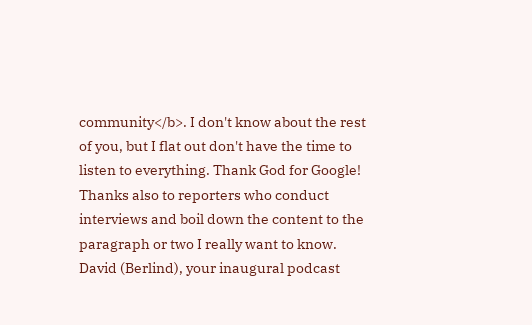community</b>. I don't know about the rest of you, but I flat out don't have the time to listen to everything. Thank God for Google! Thanks also to reporters who conduct interviews and boil down the content to the paragraph or two I really want to know. David (Berlind), your inaugural podcast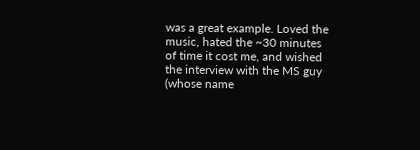was a great example. Loved the music, hated the ~30 minutes of time it cost me, and wished the interview with the MS guy (whose name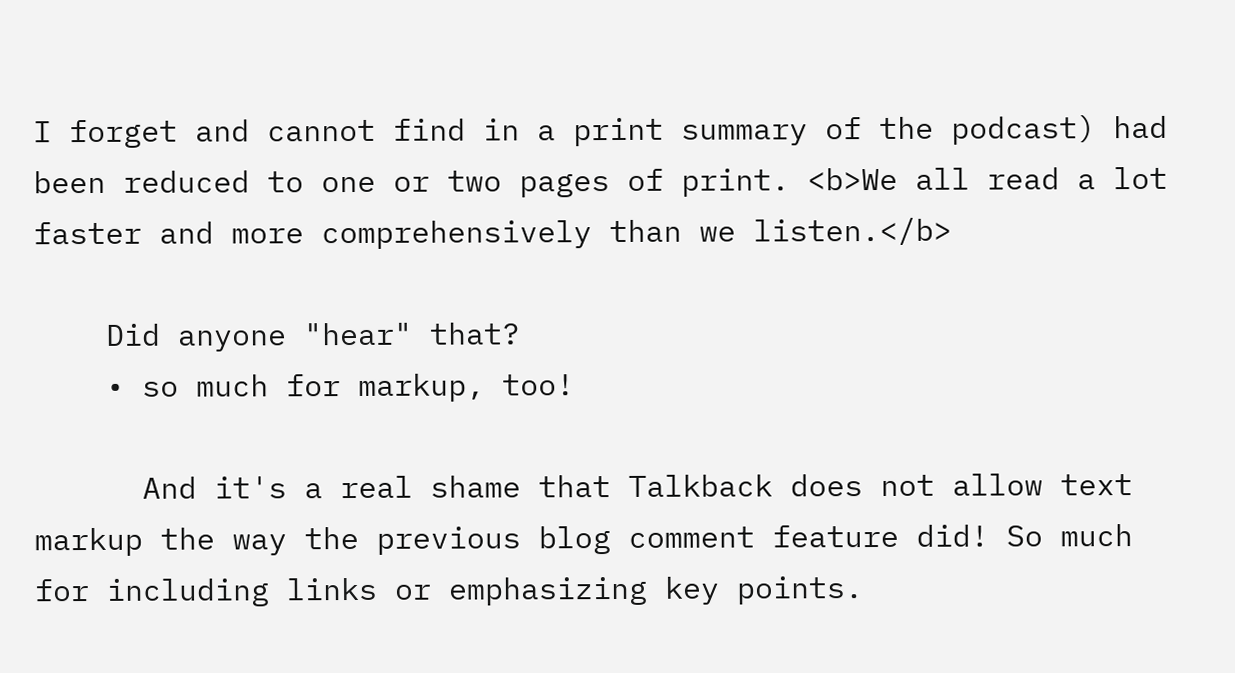I forget and cannot find in a print summary of the podcast) had been reduced to one or two pages of print. <b>We all read a lot faster and more comprehensively than we listen.</b>

    Did anyone "hear" that?
    • so much for markup, too!

      And it's a real shame that Talkback does not allow text markup the way the previous blog comment feature did! So much for including links or emphasizing key points.